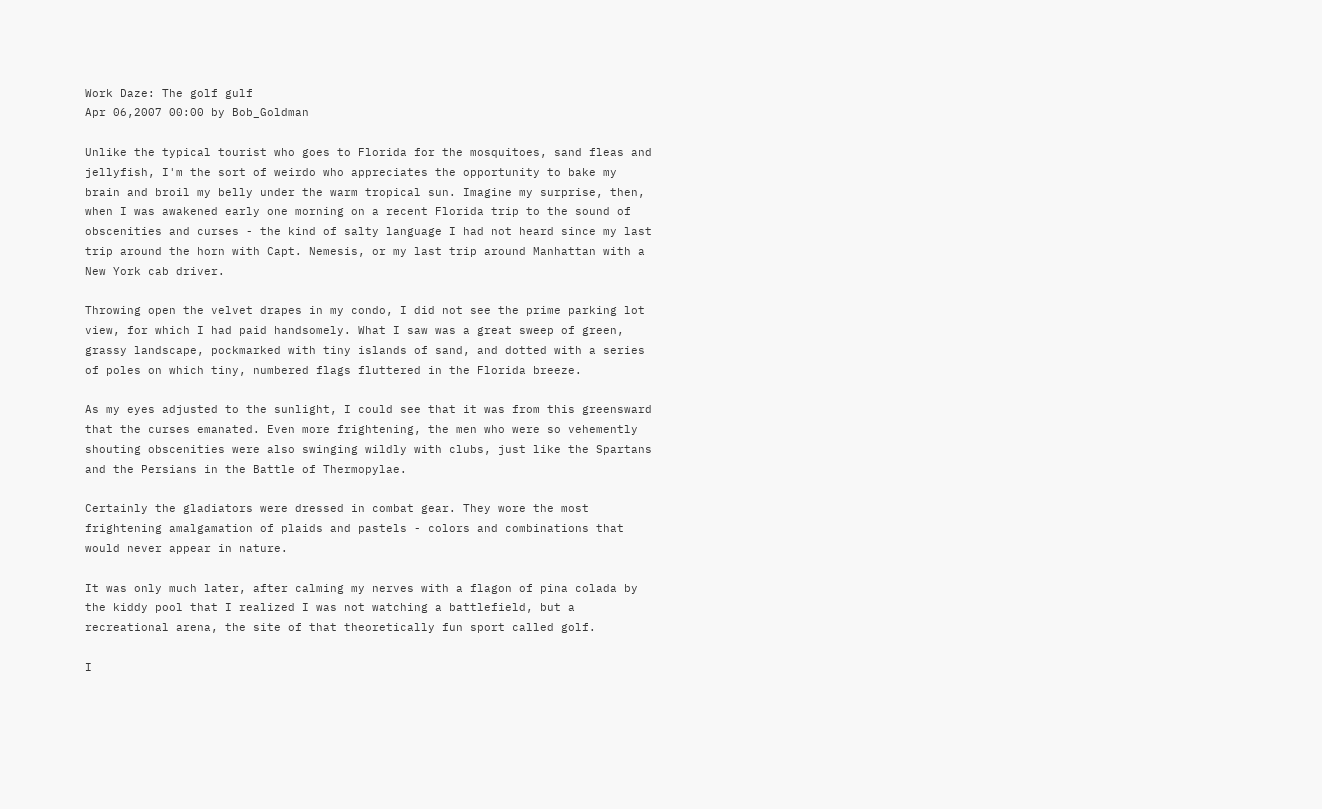Work Daze: The golf gulf
Apr 06,2007 00:00 by Bob_Goldman

Unlike the typical tourist who goes to Florida for the mosquitoes, sand fleas and jellyfish, I'm the sort of weirdo who appreciates the opportunity to bake my brain and broil my belly under the warm tropical sun. Imagine my surprise, then, when I was awakened early one morning on a recent Florida trip to the sound of obscenities and curses - the kind of salty language I had not heard since my last trip around the horn with Capt. Nemesis, or my last trip around Manhattan with a New York cab driver.

Throwing open the velvet drapes in my condo, I did not see the prime parking lot view, for which I had paid handsomely. What I saw was a great sweep of green, grassy landscape, pockmarked with tiny islands of sand, and dotted with a series of poles on which tiny, numbered flags fluttered in the Florida breeze.

As my eyes adjusted to the sunlight, I could see that it was from this greensward that the curses emanated. Even more frightening, the men who were so vehemently shouting obscenities were also swinging wildly with clubs, just like the Spartans and the Persians in the Battle of Thermopylae.

Certainly the gladiators were dressed in combat gear. They wore the most frightening amalgamation of plaids and pastels - colors and combinations that would never appear in nature.

It was only much later, after calming my nerves with a flagon of pina colada by the kiddy pool that I realized I was not watching a battlefield, but a recreational arena, the site of that theoretically fun sport called golf.

I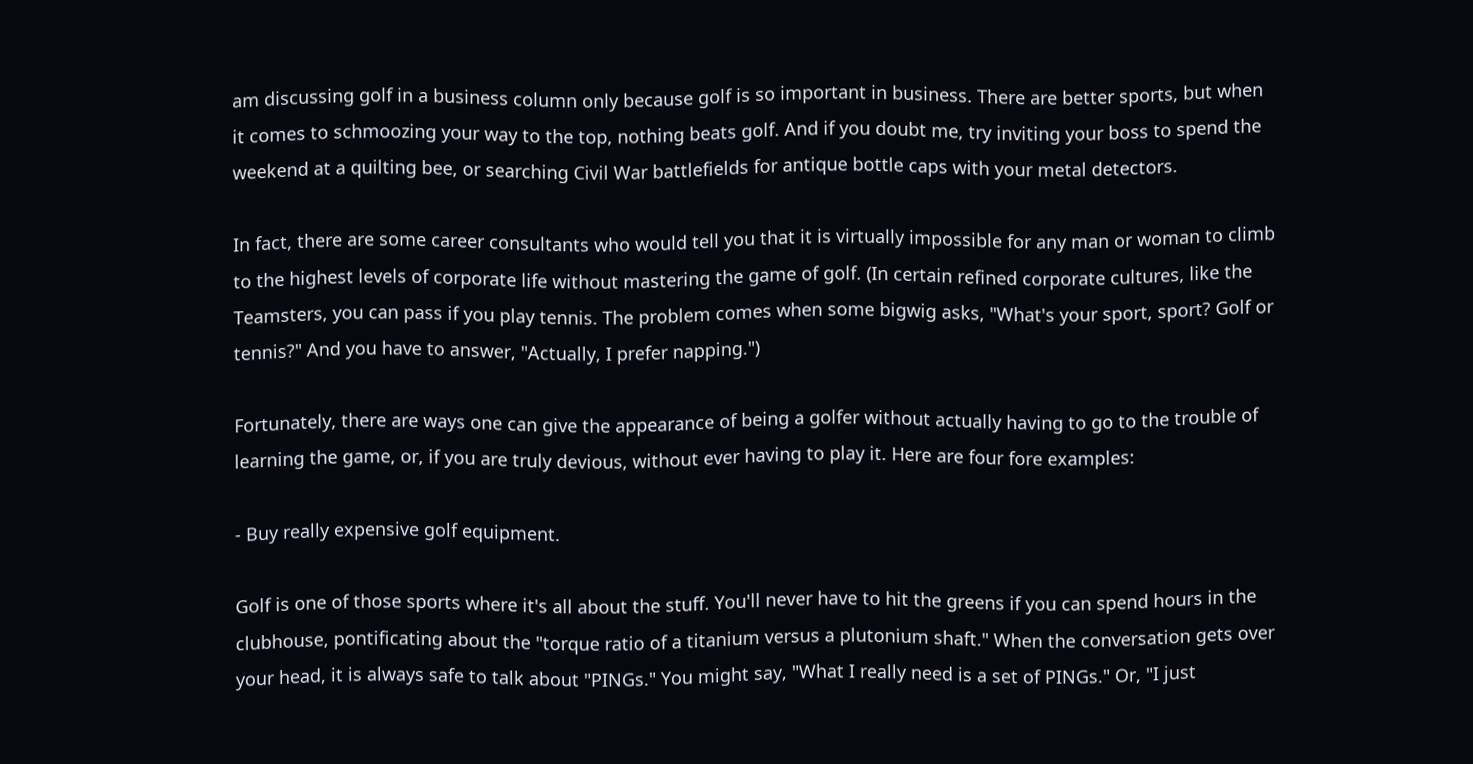am discussing golf in a business column only because golf is so important in business. There are better sports, but when it comes to schmoozing your way to the top, nothing beats golf. And if you doubt me, try inviting your boss to spend the weekend at a quilting bee, or searching Civil War battlefields for antique bottle caps with your metal detectors.

In fact, there are some career consultants who would tell you that it is virtually impossible for any man or woman to climb to the highest levels of corporate life without mastering the game of golf. (In certain refined corporate cultures, like the Teamsters, you can pass if you play tennis. The problem comes when some bigwig asks, "What's your sport, sport? Golf or tennis?" And you have to answer, "Actually, I prefer napping.")

Fortunately, there are ways one can give the appearance of being a golfer without actually having to go to the trouble of learning the game, or, if you are truly devious, without ever having to play it. Here are four fore examples:

- Buy really expensive golf equipment.

Golf is one of those sports where it's all about the stuff. You'll never have to hit the greens if you can spend hours in the clubhouse, pontificating about the "torque ratio of a titanium versus a plutonium shaft." When the conversation gets over your head, it is always safe to talk about "PINGs." You might say, "What I really need is a set of PINGs." Or, "I just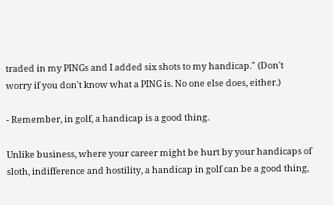traded in my PINGs and I added six shots to my handicap." (Don't worry if you don't know what a PING is. No one else does, either.)

- Remember, in golf, a handicap is a good thing.

Unlike business, where your career might be hurt by your handicaps of sloth, indifference and hostility, a handicap in golf can be a good thing,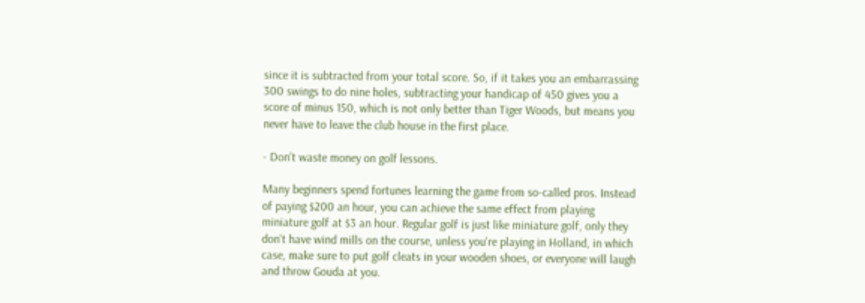since it is subtracted from your total score. So, if it takes you an embarrassing 300 swings to do nine holes, subtracting your handicap of 450 gives you a score of minus 150, which is not only better than Tiger Woods, but means you never have to leave the club house in the first place.

- Don't waste money on golf lessons.

Many beginners spend fortunes learning the game from so-called pros. Instead of paying $200 an hour, you can achieve the same effect from playing miniature golf at $3 an hour. Regular golf is just like miniature golf, only they don't have wind mills on the course, unless you're playing in Holland, in which case, make sure to put golf cleats in your wooden shoes, or everyone will laugh and throw Gouda at you.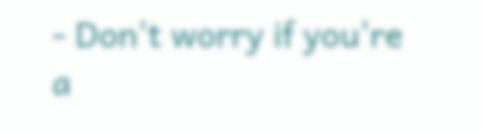- Don't worry if you're a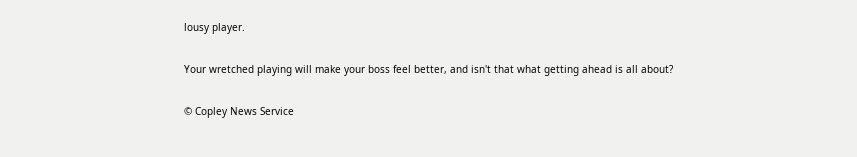lousy player.

Your wretched playing will make your boss feel better, and isn't that what getting ahead is all about?

© Copley News Service